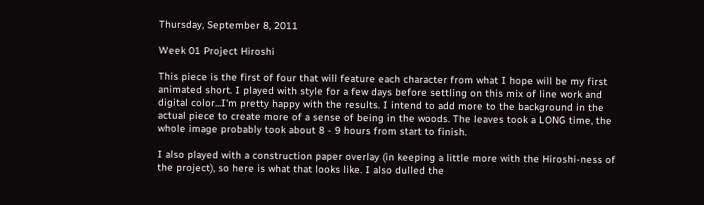Thursday, September 8, 2011

Week 01 Project Hiroshi

This piece is the first of four that will feature each character from what I hope will be my first animated short. I played with style for a few days before settling on this mix of line work and digital color...I'm pretty happy with the results. I intend to add more to the background in the actual piece to create more of a sense of being in the woods. The leaves took a LONG time, the whole image probably took about 8 - 9 hours from start to finish.

I also played with a construction paper overlay (in keeping a little more with the Hiroshi-ness of the project), so here is what that looks like. I also dulled the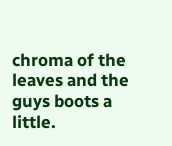chroma of the leaves and the guys boots a little.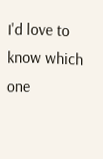I'd love to know which one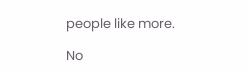people like more.

No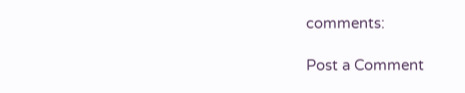comments:

Post a Comment